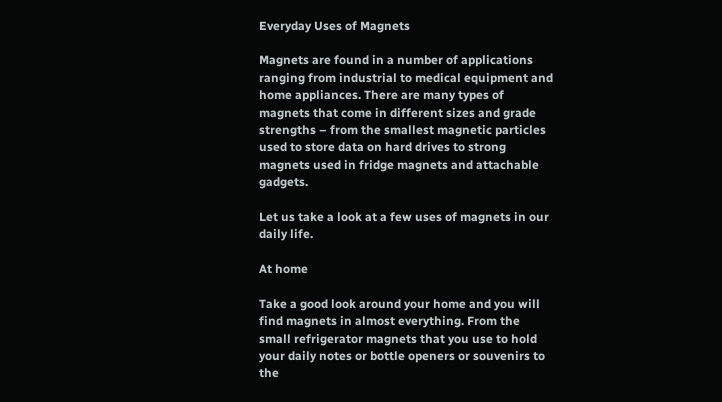Everyday Uses of Magnets

Magnets are found in a number of applications ranging from industrial to medical equipment and home appliances. There are many types of magnets that come in different sizes and grade strengths – from the smallest magnetic particles used to store data on hard drives to strong magnets used in fridge magnets and attachable gadgets.

Let us take a look at a few uses of magnets in our daily life.

At home

Take a good look around your home and you will find magnets in almost everything. From the small refrigerator magnets that you use to hold your daily notes or bottle openers or souvenirs to the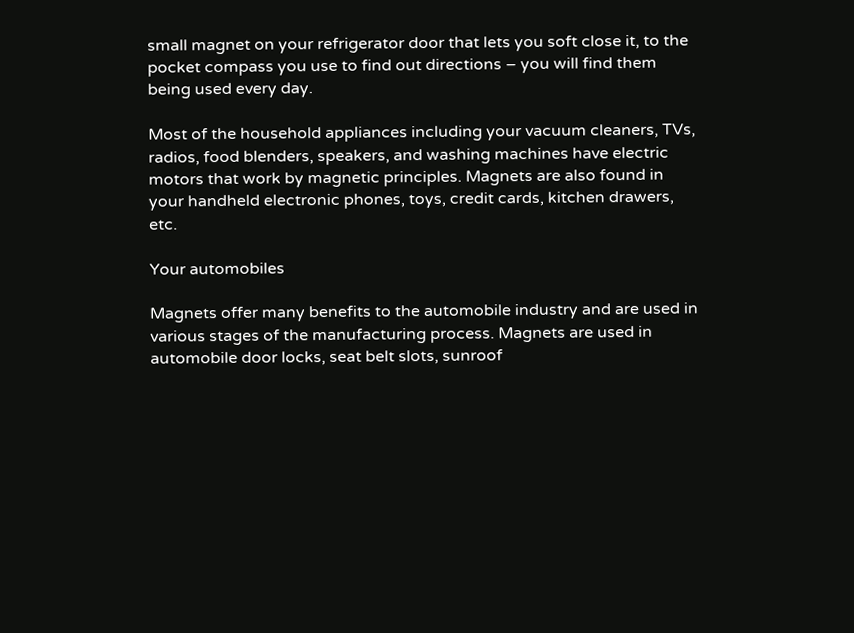small magnet on your refrigerator door that lets you soft close it, to the pocket compass you use to find out directions – you will find them being used every day.

Most of the household appliances including your vacuum cleaners, TVs, radios, food blenders, speakers, and washing machines have electric motors that work by magnetic principles. Magnets are also found in your handheld electronic phones, toys, credit cards, kitchen drawers, etc.

Your automobiles

Magnets offer many benefits to the automobile industry and are used in various stages of the manufacturing process. Magnets are used in automobile door locks, seat belt slots, sunroof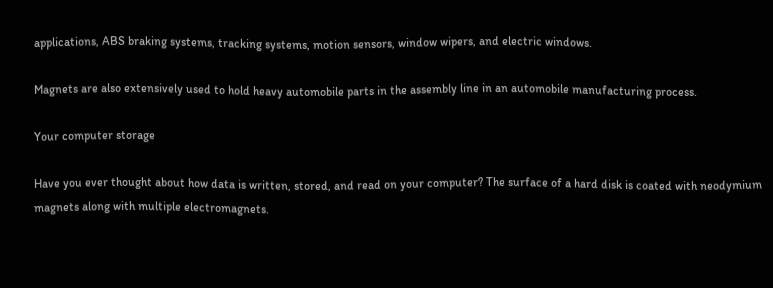applications, ABS braking systems, tracking systems, motion sensors, window wipers, and electric windows.

Magnets are also extensively used to hold heavy automobile parts in the assembly line in an automobile manufacturing process.

Your computer storage

Have you ever thought about how data is written, stored, and read on your computer? The surface of a hard disk is coated with neodymium magnets along with multiple electromagnets.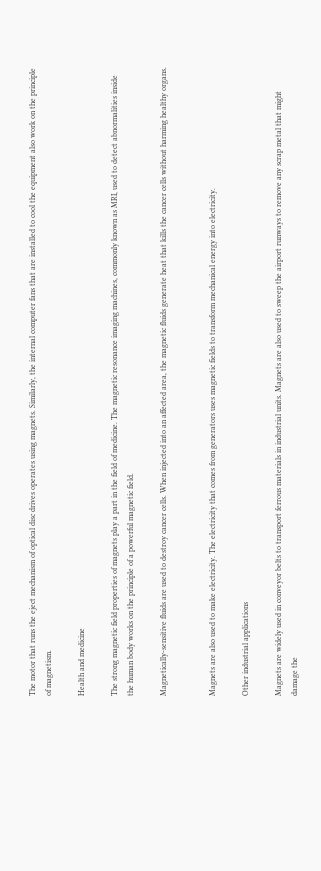The motor that runs the eject mechanism of optical disc drives operates using magnets. Similarly, the internal computer fans that are installed to cool the equipment also work on the principle of magnetism.

Health and medicine

The strong magnetic field properties of magnets play a part in the field of medicine. The magnetic resonance imaging machines, commonly known as MRI, used to detect abnormalities inside the human body works on the principle of a powerful magnetic field.

Magnetically-sensitive fluids are used to destroy cancer cells. When injected into an affected area, the magnetic fluids generate heat that kills the cancer cells without harming healthy organs.


Magnets are also used to make electricity. The electricity that comes from generators uses magnetic fields to transform mechanical energy into electricity.

Other industrial applications

Magnets are widely used in conveyor belts to transport ferrous materials in industrial units. Magnets are also used to sweep the airport runways to remove any scrap metal that might damage the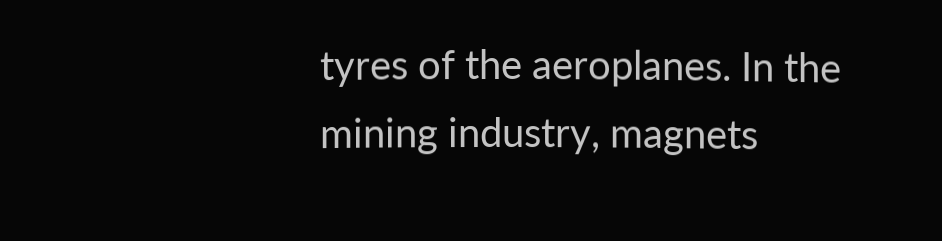tyres of the aeroplanes. In the mining industry, magnets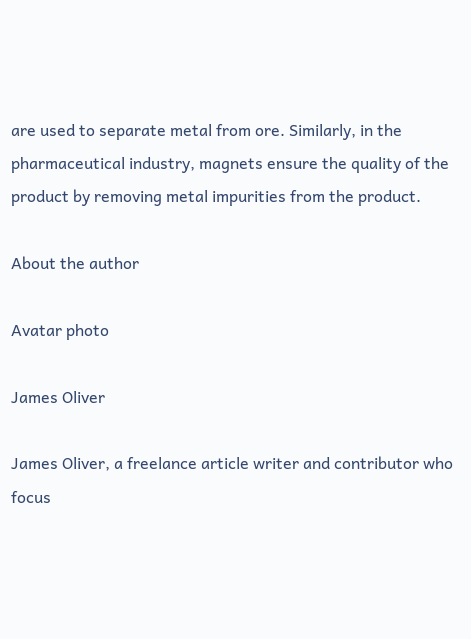are used to separate metal from ore. Similarly, in the pharmaceutical industry, magnets ensure the quality of the product by removing metal impurities from the product.

About the author

Avatar photo

James Oliver

James Oliver, a freelance article writer and contributor who focus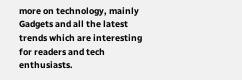more on technology, mainly Gadgets and all the latest trends which are interesting for readers and tech enthusiasts.